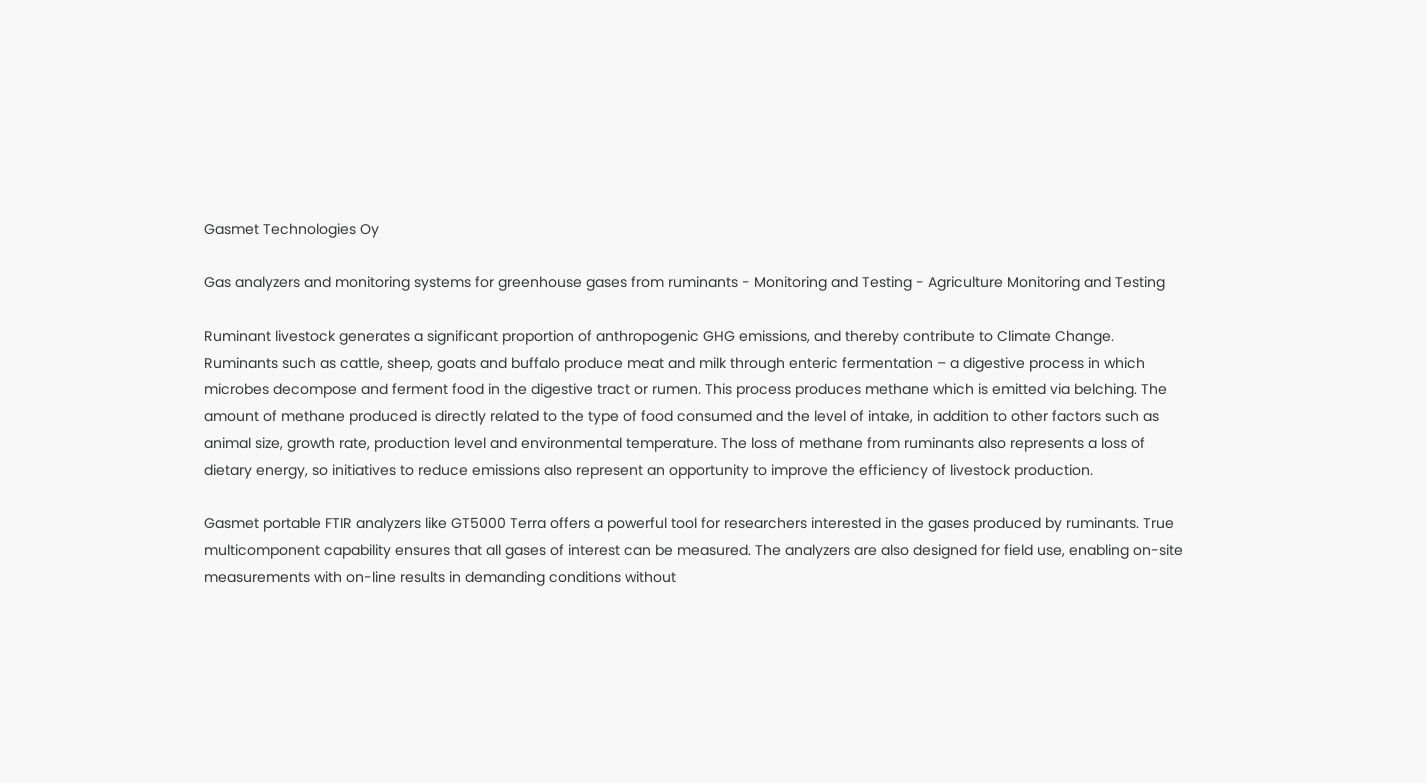Gasmet Technologies Oy

Gas analyzers and monitoring systems for greenhouse gases from ruminants - Monitoring and Testing - Agriculture Monitoring and Testing

Ruminant livestock generates a significant proportion of anthropogenic GHG emissions, and thereby contribute to Climate Change. Ruminants such as cattle, sheep, goats and buffalo produce meat and milk through enteric fermentation – a digestive process in which microbes decompose and ferment food in the digestive tract or rumen. This process produces methane which is emitted via belching. The amount of methane produced is directly related to the type of food consumed and the level of intake, in addition to other factors such as animal size, growth rate, production level and environmental temperature. The loss of methane from ruminants also represents a loss of dietary energy, so initiatives to reduce emissions also represent an opportunity to improve the efficiency of livestock production.

Gasmet portable FTIR analyzers like GT5000 Terra offers a powerful tool for researchers interested in the gases produced by ruminants. True multicomponent capability ensures that all gases of interest can be measured. The analyzers are also designed for field use, enabling on-site measurements with on-line results in demanding conditions without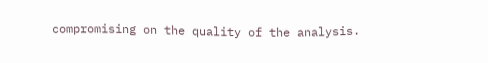compromising on the quality of the analysis.